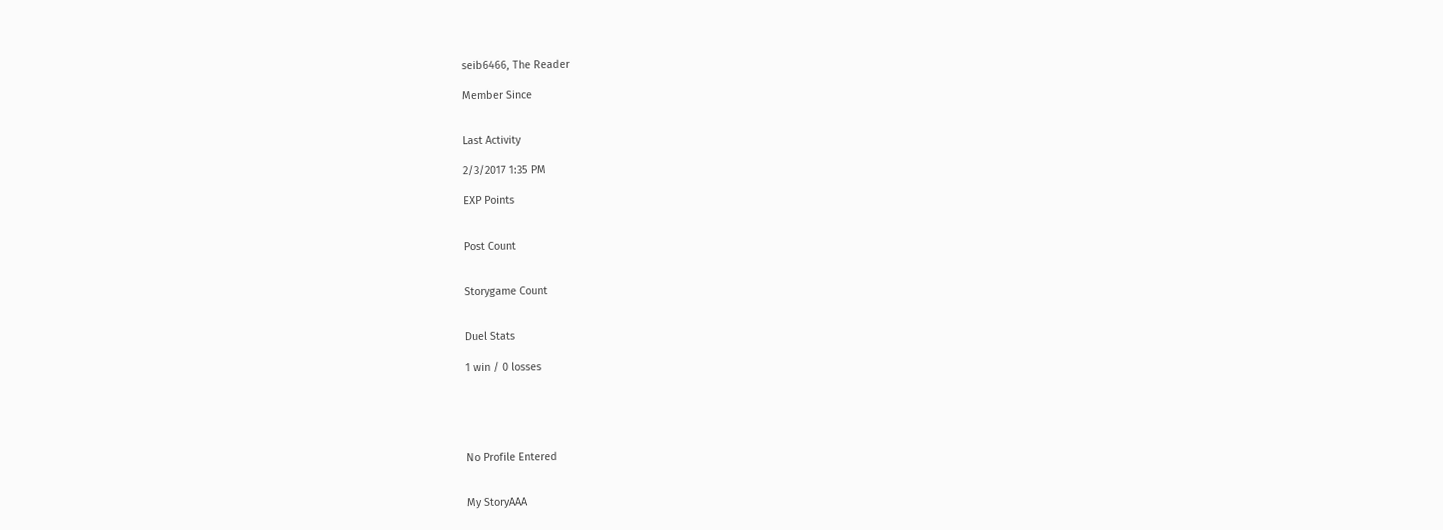seib6466, The Reader

Member Since


Last Activity

2/3/2017 1:35 PM

EXP Points


Post Count


Storygame Count


Duel Stats

1 win / 0 losses





No Profile Entered


My StoryAAA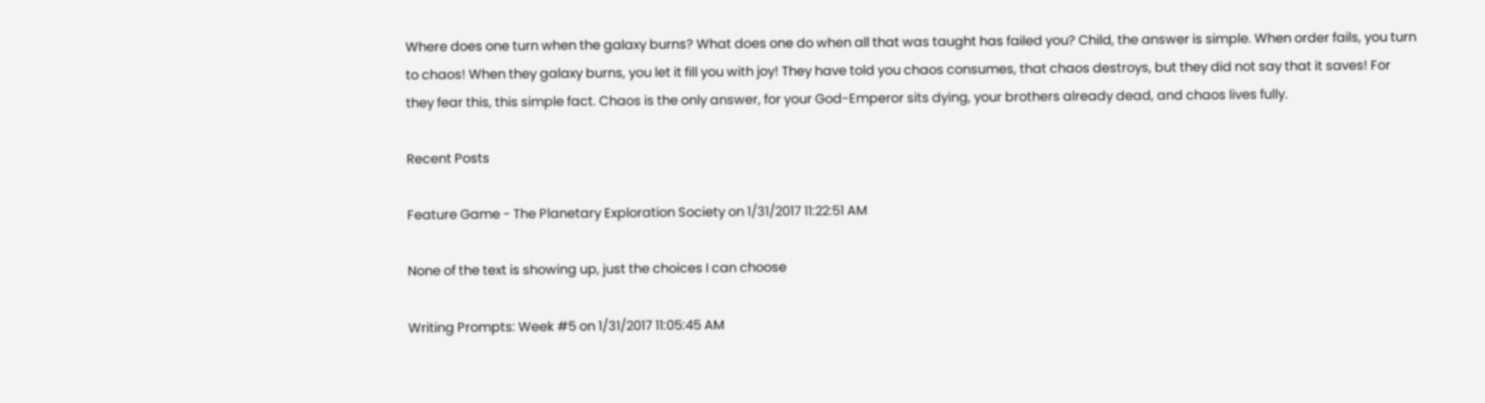Where does one turn when the galaxy burns? What does one do when all that was taught has failed you? Child, the answer is simple. When order fails, you turn to chaos! When they galaxy burns, you let it fill you with joy! They have told you chaos consumes, that chaos destroys, but they did not say that it saves! For they fear this, this simple fact. Chaos is the only answer, for your God-Emperor sits dying, your brothers already dead, and chaos lives fully.

Recent Posts

Feature Game - The Planetary Exploration Society on 1/31/2017 11:22:51 AM

None of the text is showing up, just the choices I can choose

Writing Prompts: Week #5 on 1/31/2017 11:05:45 AM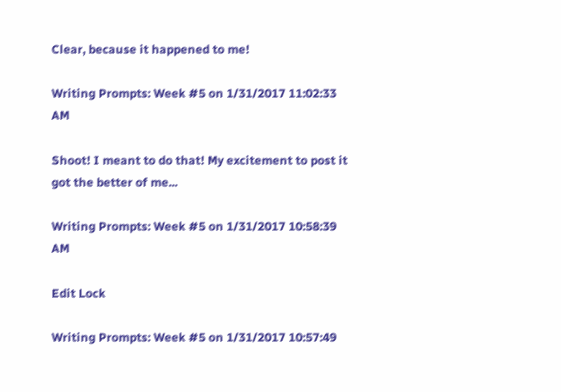Clear, because it happened to me!

Writing Prompts: Week #5 on 1/31/2017 11:02:33 AM

Shoot! I meant to do that! My excitement to post it got the better of me...

Writing Prompts: Week #5 on 1/31/2017 10:58:39 AM

Edit Lock

Writing Prompts: Week #5 on 1/31/2017 10:57:49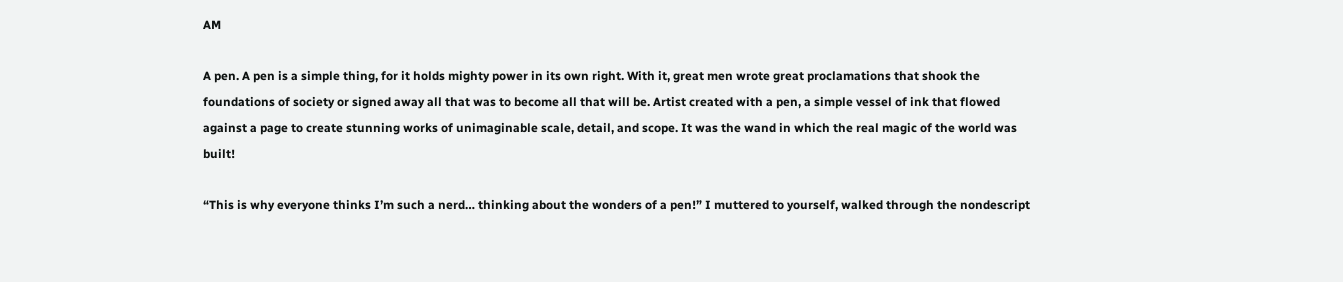AM

A pen. A pen is a simple thing, for it holds mighty power in its own right. With it, great men wrote great proclamations that shook the foundations of society or signed away all that was to become all that will be. Artist created with a pen, a simple vessel of ink that flowed against a page to create stunning works of unimaginable scale, detail, and scope. It was the wand in which the real magic of the world was built!

“This is why everyone thinks I’m such a nerd… thinking about the wonders of a pen!” I muttered to yourself, walked through the nondescript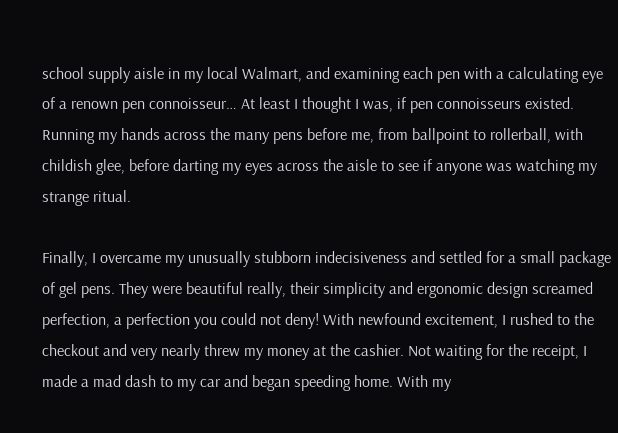school supply aisle in my local Walmart, and examining each pen with a calculating eye of a renown pen connoisseur… At least I thought I was, if pen connoisseurs existed. Running my hands across the many pens before me, from ballpoint to rollerball, with childish glee, before darting my eyes across the aisle to see if anyone was watching my strange ritual.

Finally, I overcame my unusually stubborn indecisiveness and settled for a small package of gel pens. They were beautiful really, their simplicity and ergonomic design screamed perfection, a perfection you could not deny! With newfound excitement, I rushed to the checkout and very nearly threw my money at the cashier. Not waiting for the receipt, I made a mad dash to my car and began speeding home. With my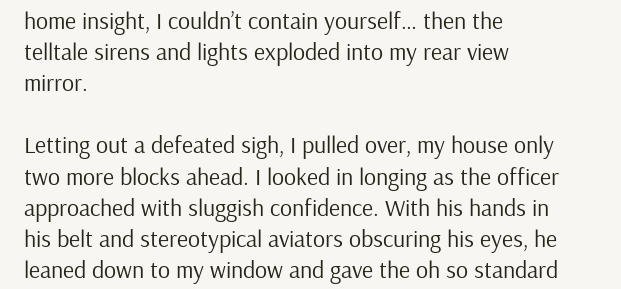home insight, I couldn’t contain yourself… then the telltale sirens and lights exploded into my rear view mirror.

Letting out a defeated sigh, I pulled over, my house only two more blocks ahead. I looked in longing as the officer approached with sluggish confidence. With his hands in his belt and stereotypical aviators obscuring his eyes, he leaned down to my window and gave the oh so standard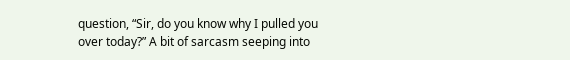question, “Sir, do you know why I pulled you over today?” A bit of sarcasm seeping into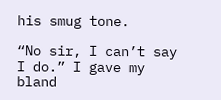his smug tone.

“No sir, I can’t say I do.” I gave my bland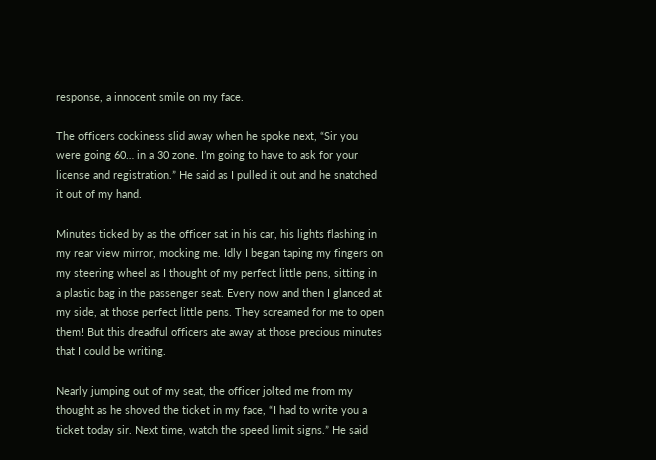response, a innocent smile on my face.

The officers cockiness slid away when he spoke next, “Sir you were going 60… in a 30 zone. I’m going to have to ask for your license and registration.” He said as I pulled it out and he snatched it out of my hand.

Minutes ticked by as the officer sat in his car, his lights flashing in my rear view mirror, mocking me. Idly I began taping my fingers on my steering wheel as I thought of my perfect little pens, sitting in a plastic bag in the passenger seat. Every now and then I glanced at my side, at those perfect little pens. They screamed for me to open them! But this dreadful officers ate away at those precious minutes that I could be writing.

Nearly jumping out of my seat, the officer jolted me from my thought as he shoved the ticket in my face, “I had to write you a ticket today sir. Next time, watch the speed limit signs.” He said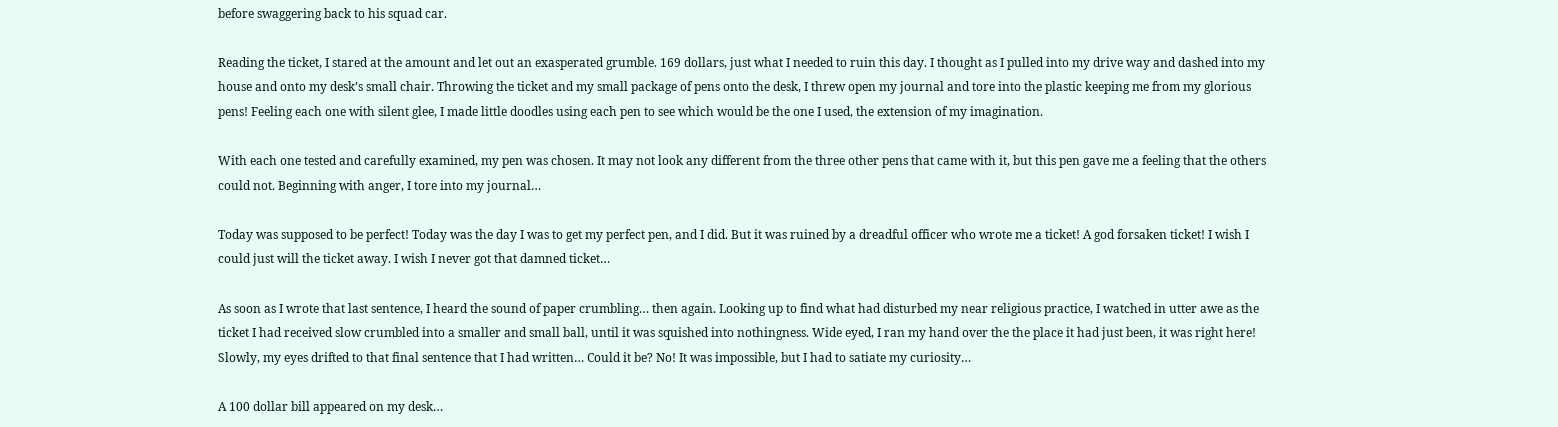before swaggering back to his squad car.

Reading the ticket, I stared at the amount and let out an exasperated grumble. 169 dollars, just what I needed to ruin this day. I thought as I pulled into my drive way and dashed into my house and onto my desk’s small chair. Throwing the ticket and my small package of pens onto the desk, I threw open my journal and tore into the plastic keeping me from my glorious pens! Feeling each one with silent glee, I made little doodles using each pen to see which would be the one I used, the extension of my imagination.

With each one tested and carefully examined, my pen was chosen. It may not look any different from the three other pens that came with it, but this pen gave me a feeling that the others could not. Beginning with anger, I tore into my journal…

Today was supposed to be perfect! Today was the day I was to get my perfect pen, and I did. But it was ruined by a dreadful officer who wrote me a ticket! A god forsaken ticket! I wish I could just will the ticket away. I wish I never got that damned ticket…

As soon as I wrote that last sentence, I heard the sound of paper crumbling… then again. Looking up to find what had disturbed my near religious practice, I watched in utter awe as the ticket I had received slow crumbled into a smaller and small ball, until it was squished into nothingness. Wide eyed, I ran my hand over the the place it had just been, it was right here! Slowly, my eyes drifted to that final sentence that I had written… Could it be? No! It was impossible, but I had to satiate my curiosity…

A 100 dollar bill appeared on my desk…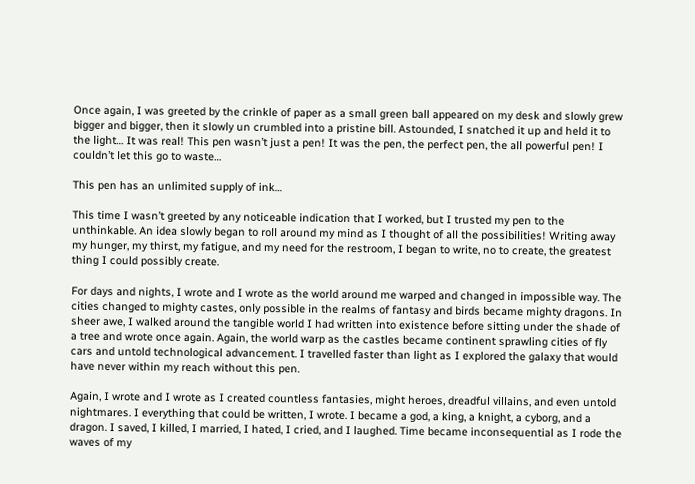Once again, I was greeted by the crinkle of paper as a small green ball appeared on my desk and slowly grew bigger and bigger, then it slowly un crumbled into a pristine bill. Astounded, I snatched it up and held it to the light… It was real! This pen wasn’t just a pen! It was the pen, the perfect pen, the all powerful pen! I couldn’t let this go to waste…

This pen has an unlimited supply of ink…

This time I wasn’t greeted by any noticeable indication that I worked, but I trusted my pen to the unthinkable. An idea slowly began to roll around my mind as I thought of all the possibilities! Writing away my hunger, my thirst, my fatigue, and my need for the restroom, I began to write, no to create, the greatest thing I could possibly create.

For days and nights, I wrote and I wrote as the world around me warped and changed in impossible way. The cities changed to mighty castes, only possible in the realms of fantasy and birds became mighty dragons. In sheer awe, I walked around the tangible world I had written into existence before sitting under the shade of a tree and wrote once again. Again, the world warp as the castles became continent sprawling cities of fly cars and untold technological advancement. I travelled faster than light as I explored the galaxy that would have never within my reach without this pen.

Again, I wrote and I wrote as I created countless fantasies, might heroes, dreadful villains, and even untold nightmares. I everything that could be written, I wrote. I became a god, a king, a knight, a cyborg, and a dragon. I saved, I killed, I married, I hated, I cried, and I laughed. Time became inconsequential as I rode the waves of my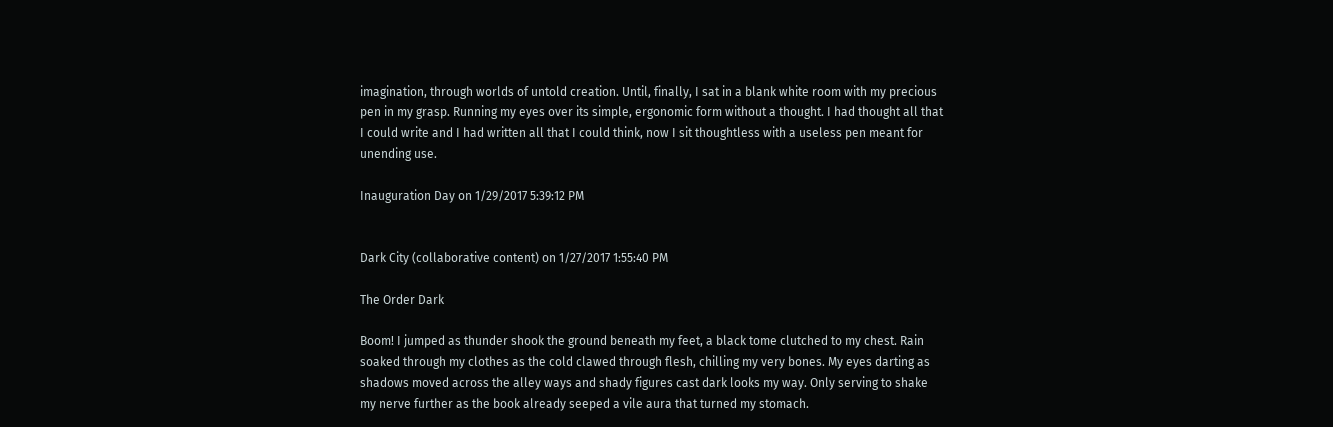imagination, through worlds of untold creation. Until, finally, I sat in a blank white room with my precious pen in my grasp. Running my eyes over its simple, ergonomic form without a thought. I had thought all that I could write and I had written all that I could think, now I sit thoughtless with a useless pen meant for unending use.

Inauguration Day on 1/29/2017 5:39:12 PM


Dark City (collaborative content) on 1/27/2017 1:55:40 PM

The Order Dark

Boom! I jumped as thunder shook the ground beneath my feet, a black tome clutched to my chest. Rain soaked through my clothes as the cold clawed through flesh, chilling my very bones. My eyes darting as shadows moved across the alley ways and shady figures cast dark looks my way. Only serving to shake my nerve further as the book already seeped a vile aura that turned my stomach.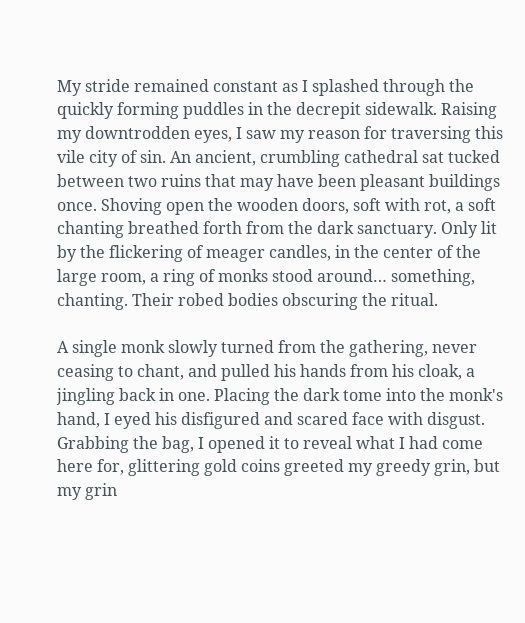My stride remained constant as I splashed through the quickly forming puddles in the decrepit sidewalk. Raising my downtrodden eyes, I saw my reason for traversing this vile city of sin. An ancient, crumbling cathedral sat tucked between two ruins that may have been pleasant buildings once. Shoving open the wooden doors, soft with rot, a soft chanting breathed forth from the dark sanctuary. Only lit by the flickering of meager candles, in the center of the large room, a ring of monks stood around… something, chanting. Their robed bodies obscuring the ritual.

A single monk slowly turned from the gathering, never ceasing to chant, and pulled his hands from his cloak, a jingling back in one. Placing the dark tome into the monk's hand, I eyed his disfigured and scared face with disgust. Grabbing the bag, I opened it to reveal what I had come here for, glittering gold coins greeted my greedy grin, but my grin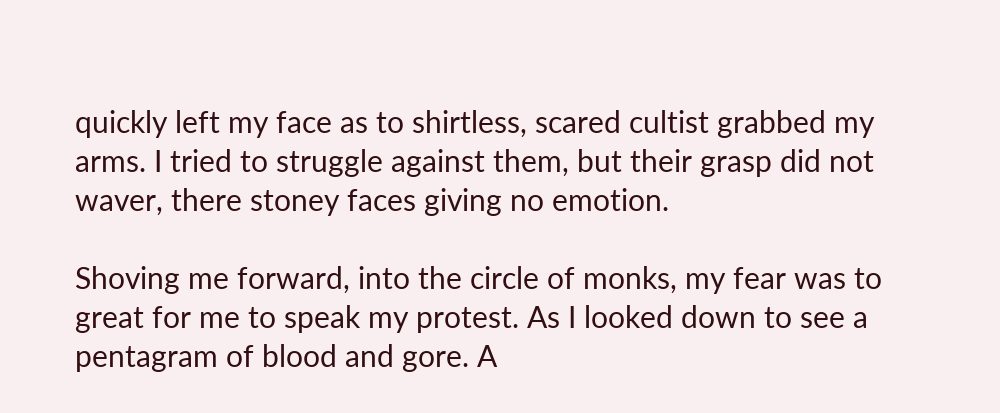quickly left my face as to shirtless, scared cultist grabbed my arms. I tried to struggle against them, but their grasp did not waver, there stoney faces giving no emotion.

Shoving me forward, into the circle of monks, my fear was to great for me to speak my protest. As I looked down to see a pentagram of blood and gore. A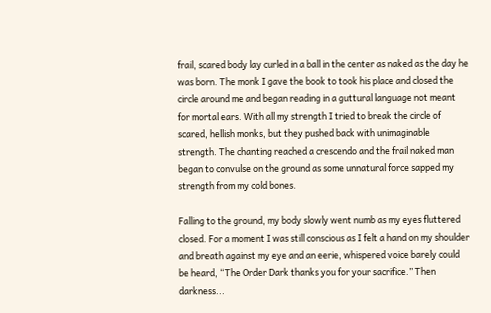frail, scared body lay curled in a ball in the center as naked as the day he was born. The monk I gave the book to took his place and closed the circle around me and began reading in a guttural language not meant for mortal ears. With all my strength I tried to break the circle of scared, hellish monks, but they pushed back with unimaginable strength. The chanting reached a crescendo and the frail naked man began to convulse on the ground as some unnatural force sapped my strength from my cold bones.

Falling to the ground, my body slowly went numb as my eyes fluttered closed. For a moment I was still conscious as I felt a hand on my shoulder and breath against my eye and an eerie, whispered voice barely could be heard, “The Order Dark thanks you for your sacrifice.” Then darkness...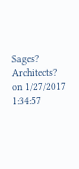Sages? Architects? on 1/27/2017 1:34:57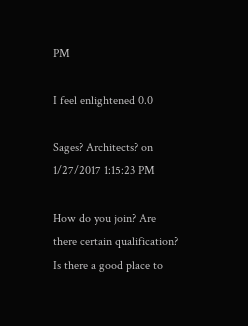PM

I feel enlightened 0.0

Sages? Architects? on 1/27/2017 1:15:23 PM

How do you join? Are there certain qualification? Is there a good place to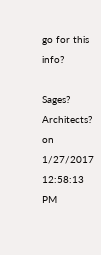go for this info?

Sages? Architects? on 1/27/2017 12:58:13 PM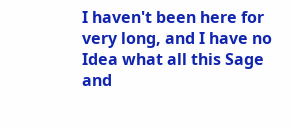I haven't been here for very long, and I have no Idea what all this Sage and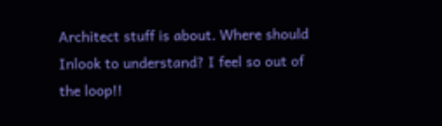Architect stuff is about. Where should Inlook to understand? I feel so out of the loop!!